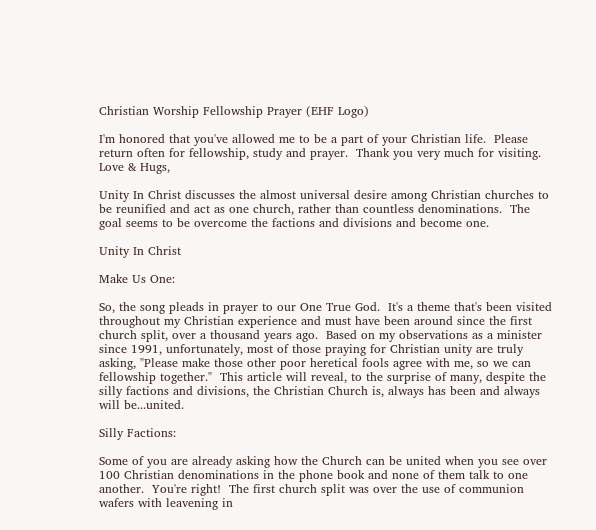Christian Worship Fellowship Prayer (EHF Logo)

I'm honored that you've allowed me to be a part of your Christian life.  Please return often for fellowship, study and prayer.  Thank you very much for visiting.
Love & Hugs,

Unity In Christ discusses the almost universal desire among Christian churches to be reunified and act as one church, rather than countless denominations.  The goal seems to be overcome the factions and divisions and become one.

Unity In Christ

Make Us One:

So, the song pleads in prayer to our One True God.  It's a theme that's been visited throughout my Christian experience and must have been around since the first church split, over a thousand years ago.  Based on my observations as a minister since 1991, unfortunately, most of those praying for Christian unity are truly asking, "Please make those other poor heretical fools agree with me, so we can fellowship together."  This article will reveal, to the surprise of many, despite the silly factions and divisions, the Christian Church is, always has been and always will be...united.

Silly Factions:

Some of you are already asking how the Church can be united when you see over 100 Christian denominations in the phone book and none of them talk to one another.  You're right!  The first church split was over the use of communion wafers with leavening in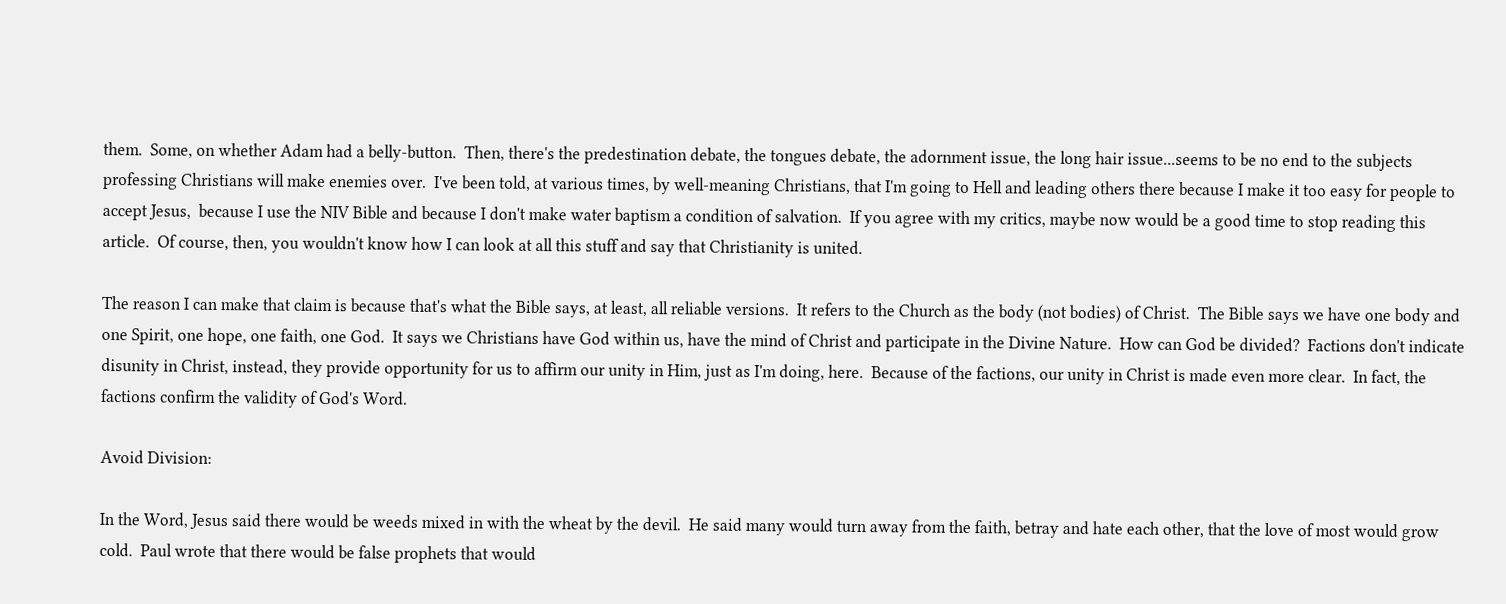them.  Some, on whether Adam had a belly-button.  Then, there's the predestination debate, the tongues debate, the adornment issue, the long hair issue...seems to be no end to the subjects professing Christians will make enemies over.  I've been told, at various times, by well-meaning Christians, that I'm going to Hell and leading others there because I make it too easy for people to accept Jesus,  because I use the NIV Bible and because I don't make water baptism a condition of salvation.  If you agree with my critics, maybe now would be a good time to stop reading this article.  Of course, then, you wouldn't know how I can look at all this stuff and say that Christianity is united.

The reason I can make that claim is because that's what the Bible says, at least, all reliable versions.  It refers to the Church as the body (not bodies) of Christ.  The Bible says we have one body and one Spirit, one hope, one faith, one God.  It says we Christians have God within us, have the mind of Christ and participate in the Divine Nature.  How can God be divided?  Factions don't indicate disunity in Christ, instead, they provide opportunity for us to affirm our unity in Him, just as I'm doing, here.  Because of the factions, our unity in Christ is made even more clear.  In fact, the factions confirm the validity of God's Word.

Avoid Division:

In the Word, Jesus said there would be weeds mixed in with the wheat by the devil.  He said many would turn away from the faith, betray and hate each other, that the love of most would grow cold.  Paul wrote that there would be false prophets that would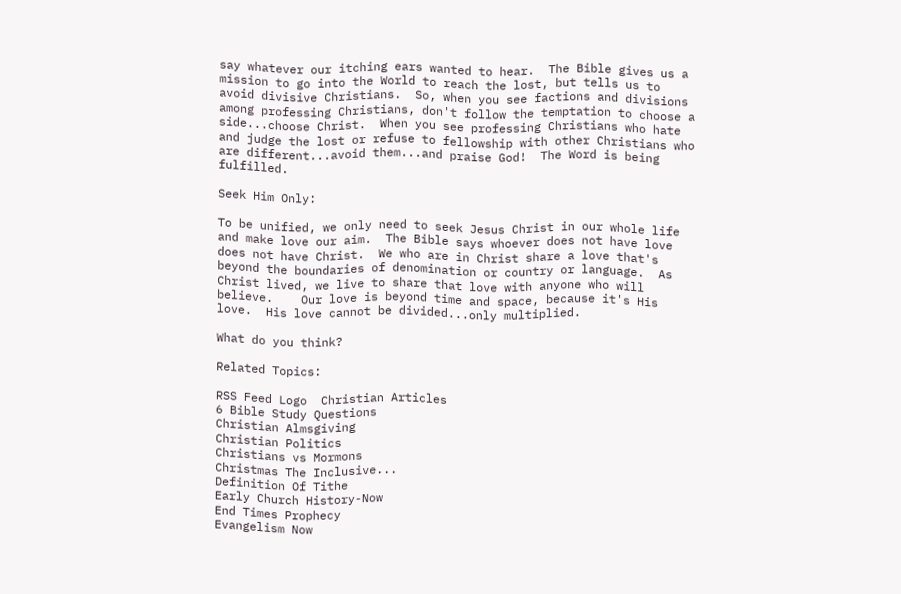say whatever our itching ears wanted to hear.  The Bible gives us a mission to go into the World to reach the lost, but tells us to avoid divisive Christians.  So, when you see factions and divisions among professing Christians, don't follow the temptation to choose a side...choose Christ.  When you see professing Christians who hate and judge the lost or refuse to fellowship with other Christians who are different...avoid them...and praise God!  The Word is being fulfilled.

Seek Him Only:

To be unified, we only need to seek Jesus Christ in our whole life and make love our aim.  The Bible says whoever does not have love does not have Christ.  We who are in Christ share a love that's beyond the boundaries of denomination or country or language.  As Christ lived, we live to share that love with anyone who will believe.    Our love is beyond time and space, because it's His love.  His love cannot be divided...only multiplied.

What do you think?

Related Topics:

RSS Feed Logo  Christian Articles
6 Bible Study Questions
Christian Almsgiving
Christian Politics
Christians vs Mormons
Christmas The Inclusive...
Definition Of Tithe
Early Church History-Now
End Times Prophecy
Evangelism Now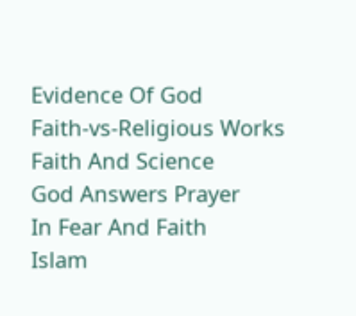Evidence Of God
Faith-vs-Religious Works
Faith And Science
God Answers Prayer
In Fear And Faith
Islam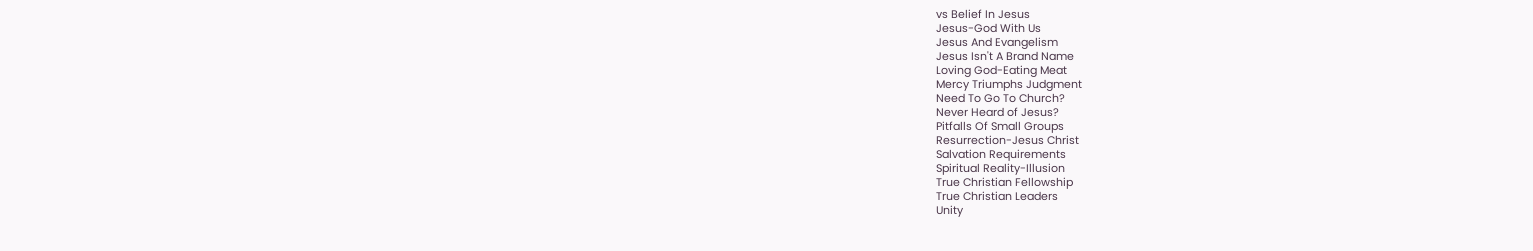vs Belief In Jesus
Jesus-God With Us
Jesus And Evangelism
Jesus Isn't A Brand Name
Loving God-Eating Meat
Mercy Triumphs Judgment
Need To Go To Church?
Never Heard of Jesus?
Pitfalls Of Small Groups
Resurrection-Jesus Christ
Salvation Requirements
Spiritual Reality-Illusion
True Christian Fellowship
True Christian Leaders
Unity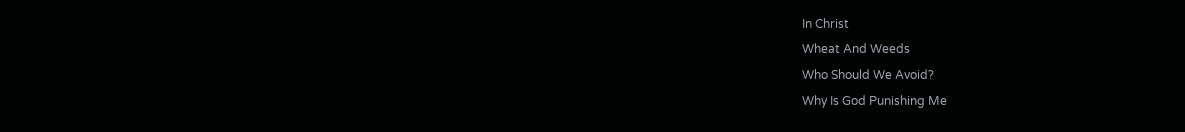In Christ
Wheat And Weeds
Who Should We Avoid?
Why Is God Punishing Me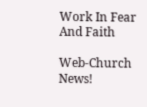Work In Fear And Faith

Web-Church News!